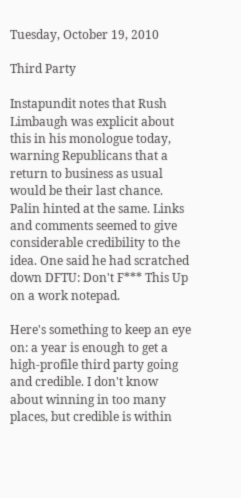Tuesday, October 19, 2010

Third Party

Instapundit notes that Rush Limbaugh was explicit about this in his monologue today, warning Republicans that a return to business as usual would be their last chance. Palin hinted at the same. Links and comments seemed to give considerable credibility to the idea. One said he had scratched down DFTU: Don't F*** This Up on a work notepad.

Here's something to keep an eye on: a year is enough to get a high-profile third party going and credible. I don't know about winning in too many places, but credible is within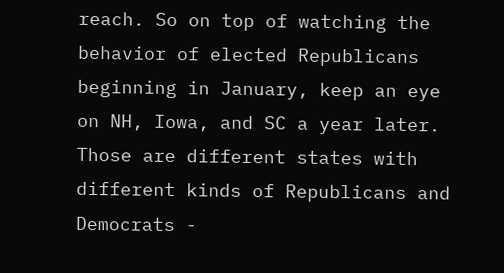reach. So on top of watching the behavior of elected Republicans beginning in January, keep an eye on NH, Iowa, and SC a year later. Those are different states with different kinds of Republicans and Democrats -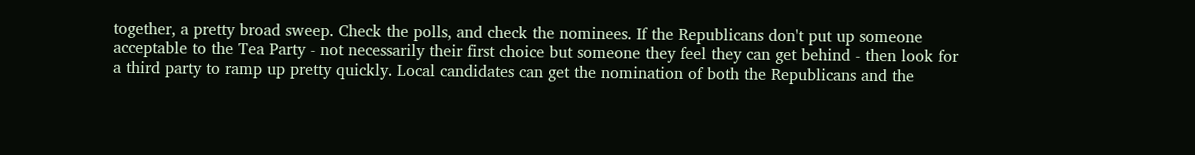together, a pretty broad sweep. Check the polls, and check the nominees. If the Republicans don't put up someone acceptable to the Tea Party - not necessarily their first choice but someone they feel they can get behind - then look for a third party to ramp up pretty quickly. Local candidates can get the nomination of both the Republicans and the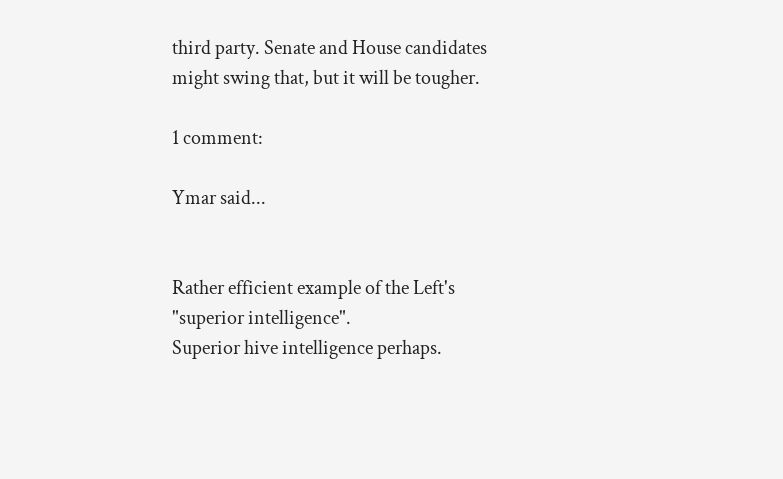third party. Senate and House candidates might swing that, but it will be tougher.

1 comment:

Ymar said...


Rather efficient example of the Left's "superior intelligence".
Superior hive intelligence perhaps.